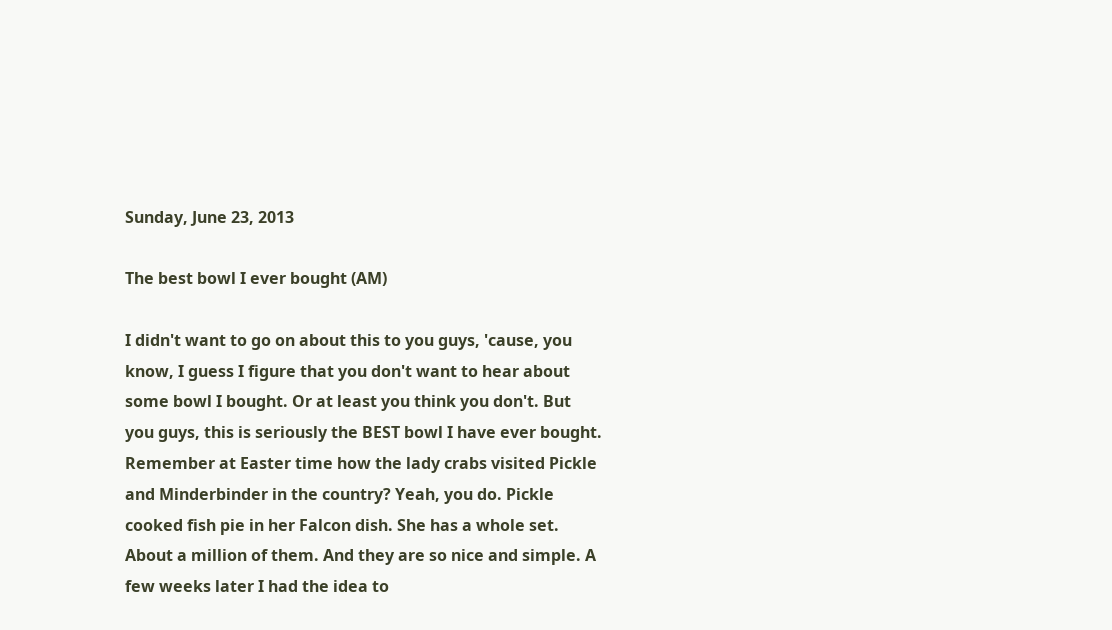Sunday, June 23, 2013

The best bowl I ever bought (AM)

I didn't want to go on about this to you guys, 'cause, you know, I guess I figure that you don't want to hear about some bowl I bought. Or at least you think you don't. But you guys, this is seriously the BEST bowl I have ever bought. Remember at Easter time how the lady crabs visited Pickle and Minderbinder in the country? Yeah, you do. Pickle cooked fish pie in her Falcon dish. She has a whole set. About a million of them. And they are so nice and simple. A few weeks later I had the idea to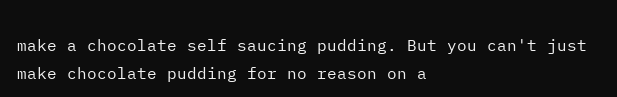make a chocolate self saucing pudding. But you can't just make chocolate pudding for no reason on a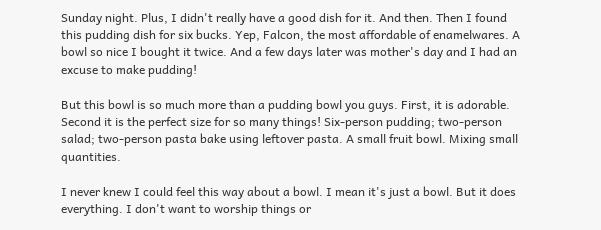Sunday night. Plus, I didn't really have a good dish for it. And then. Then I found this pudding dish for six bucks. Yep, Falcon, the most affordable of enamelwares. A bowl so nice I bought it twice. And a few days later was mother's day and I had an excuse to make pudding!

But this bowl is so much more than a pudding bowl you guys. First, it is adorable. Second it is the perfect size for so many things! Six-person pudding; two-person salad; two-person pasta bake using leftover pasta. A small fruit bowl. Mixing small quantities.

I never knew I could feel this way about a bowl. I mean it's just a bowl. But it does everything. I don't want to worship things or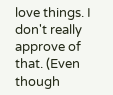love things. I don't really approve of that. (Even though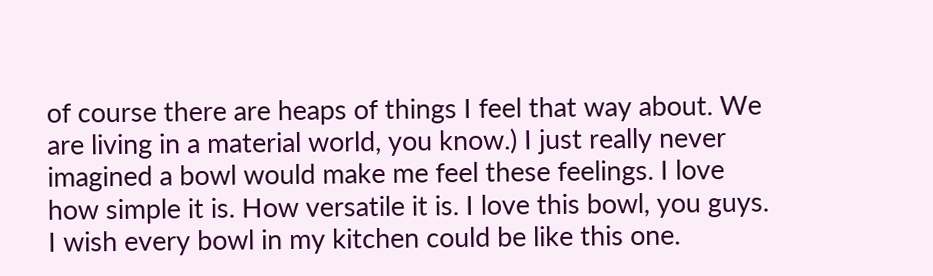of course there are heaps of things I feel that way about. We are living in a material world, you know.) I just really never imagined a bowl would make me feel these feelings. I love how simple it is. How versatile it is. I love this bowl, you guys. I wish every bowl in my kitchen could be like this one.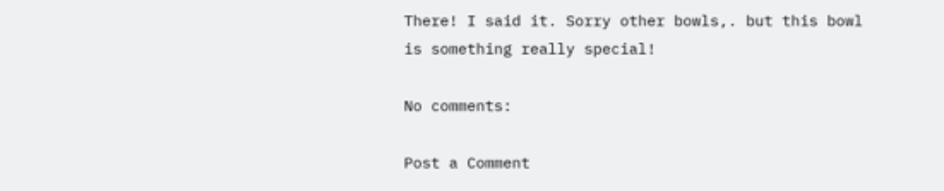There! I said it. Sorry other bowls,. but this bowl is something really special!

No comments:

Post a Comment